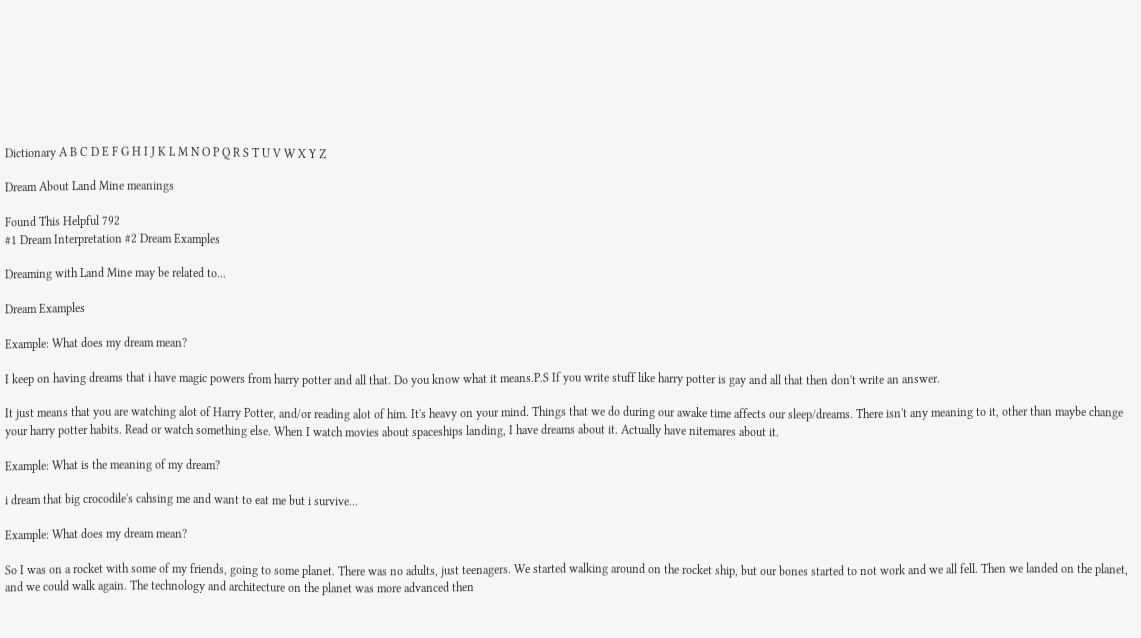Dictionary A B C D E F G H I J K L M N O P Q R S T U V W X Y Z

Dream About Land Mine meanings

Found This Helpful 792
#1 Dream Interpretation #2 Dream Examples

Dreaming with Land Mine may be related to...

Dream Examples

Example: What does my dream mean?

I keep on having dreams that i have magic powers from harry potter and all that. Do you know what it means.P.S If you write stuff like harry potter is gay and all that then don't write an answer.

It just means that you are watching alot of Harry Potter, and/or reading alot of him. It's heavy on your mind. Things that we do during our awake time affects our sleep/dreams. There isn't any meaning to it, other than maybe change your harry potter habits. Read or watch something else. When I watch movies about spaceships landing, I have dreams about it. Actually have nitemares about it.

Example: What is the meaning of my dream?

i dream that big crocodile's cahsing me and want to eat me but i survive...

Example: What does my dream mean?

So I was on a rocket with some of my friends, going to some planet. There was no adults, just teenagers. We started walking around on the rocket ship, but our bones started to not work and we all fell. Then we landed on the planet, and we could walk again. The technology and architecture on the planet was more advanced then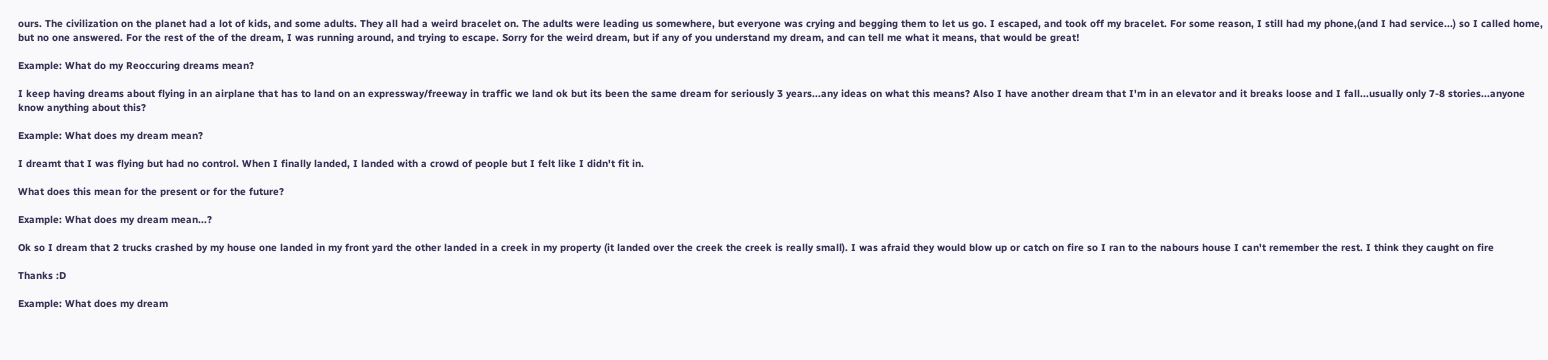ours. The civilization on the planet had a lot of kids, and some adults. They all had a weird bracelet on. The adults were leading us somewhere, but everyone was crying and begging them to let us go. I escaped, and took off my bracelet. For some reason, I still had my phone,(and I had service...) so I called home, but no one answered. For the rest of the of the dream, I was running around, and trying to escape. Sorry for the weird dream, but if any of you understand my dream, and can tell me what it means, that would be great!

Example: What do my Reoccuring dreams mean?

I keep having dreams about flying in an airplane that has to land on an expressway/freeway in traffic we land ok but its been the same dream for seriously 3 years...any ideas on what this means? Also I have another dream that I'm in an elevator and it breaks loose and I fall...usually only 7-8 stories...anyone know anything about this?

Example: What does my dream mean?

I dreamt that I was flying but had no control. When I finally landed, I landed with a crowd of people but I felt like I didn't fit in.

What does this mean for the present or for the future?

Example: What does my dream mean...?

Ok so I dream that 2 trucks crashed by my house one landed in my front yard the other landed in a creek in my property (it landed over the creek the creek is really small). I was afraid they would blow up or catch on fire so I ran to the nabours house I can't remember the rest. I think they caught on fire

Thanks :D

Example: What does my dream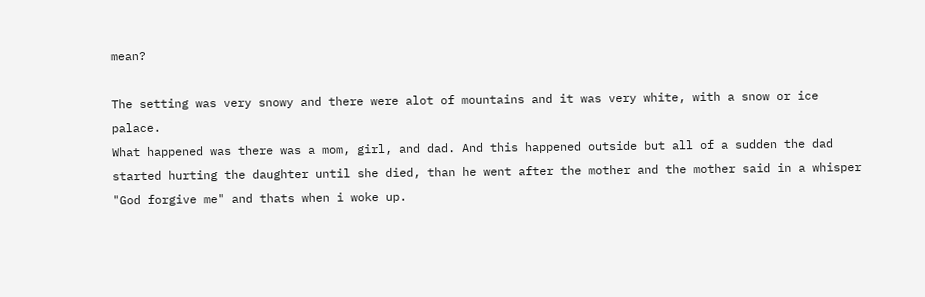mean?

The setting was very snowy and there were alot of mountains and it was very white, with a snow or ice palace.
What happened was there was a mom, girl, and dad. And this happened outside but all of a sudden the dad started hurting the daughter until she died, than he went after the mother and the mother said in a whisper "God forgive me" and thats when i woke up.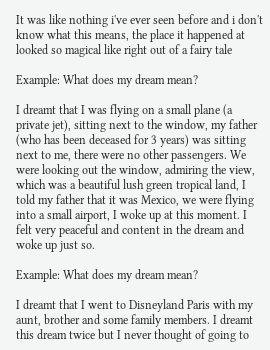It was like nothing i've ever seen before and i don't know what this means, the place it happened at looked so magical like right out of a fairy tale

Example: What does my dream mean?

I dreamt that I was flying on a small plane (a private jet), sitting next to the window, my father (who has been deceased for 3 years) was sitting next to me, there were no other passengers. We were looking out the window, admiring the view, which was a beautiful lush green tropical land, I told my father that it was Mexico, we were flying into a small airport, I woke up at this moment. I felt very peaceful and content in the dream and woke up just so.

Example: What does my dream mean?

I dreamt that I went to Disneyland Paris with my aunt, brother and some family members. I dreamt this dream twice but I never thought of going to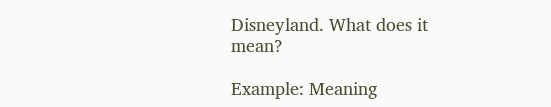Disneyland. What does it mean?

Example: Meaning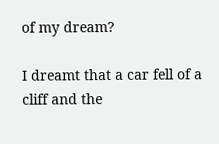of my dream?

I dreamt that a car fell of a cliff and the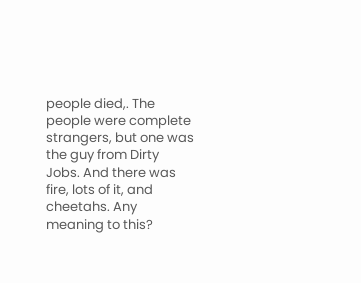people died,. The people were complete strangers, but one was the guy from Dirty Jobs. And there was fire, lots of it, and cheetahs. Any meaning to this?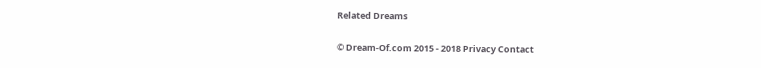Related Dreams

© Dream-Of.com 2015 - 2018 Privacy Contact